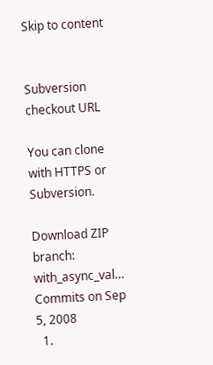Skip to content


Subversion checkout URL

You can clone with HTTPS or Subversion.

Download ZIP
branch: with_async_val…
Commits on Sep 5, 2008
  1.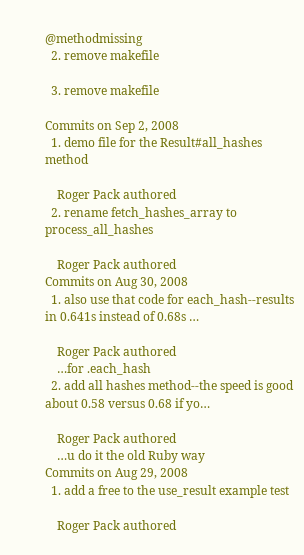@methodmissing
  2. remove makefile

  3. remove makefile

Commits on Sep 2, 2008
  1. demo file for the Result#all_hashes method

    Roger Pack authored
  2. rename fetch_hashes_array to process_all_hashes

    Roger Pack authored
Commits on Aug 30, 2008
  1. also use that code for each_hash--results in 0.641s instead of 0.68s …

    Roger Pack authored
    …for .each_hash
  2. add all hashes method--the speed is good about 0.58 versus 0.68 if yo…

    Roger Pack authored
    …u do it the old Ruby way
Commits on Aug 29, 2008
  1. add a free to the use_result example test

    Roger Pack authored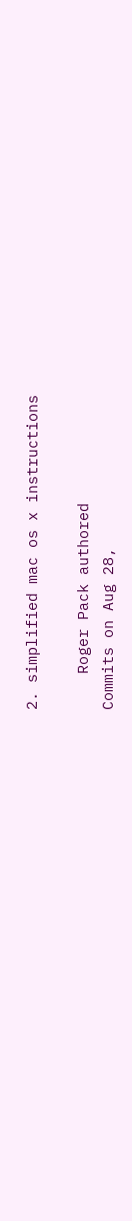2. simplified mac os x instructions

    Roger Pack authored
Commits on Aug 28,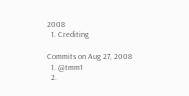2008
  1. Crediting

Commits on Aug 27, 2008
  1. @tmm1
  2.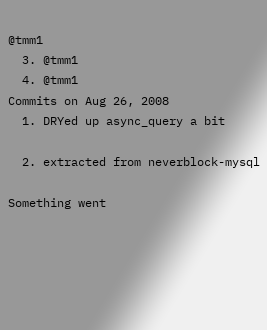@tmm1
  3. @tmm1
  4. @tmm1
Commits on Aug 26, 2008
  1. DRYed up async_query a bit

  2. extracted from neverblock-mysql

Something went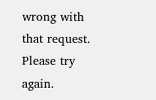wrong with that request. Please try again.